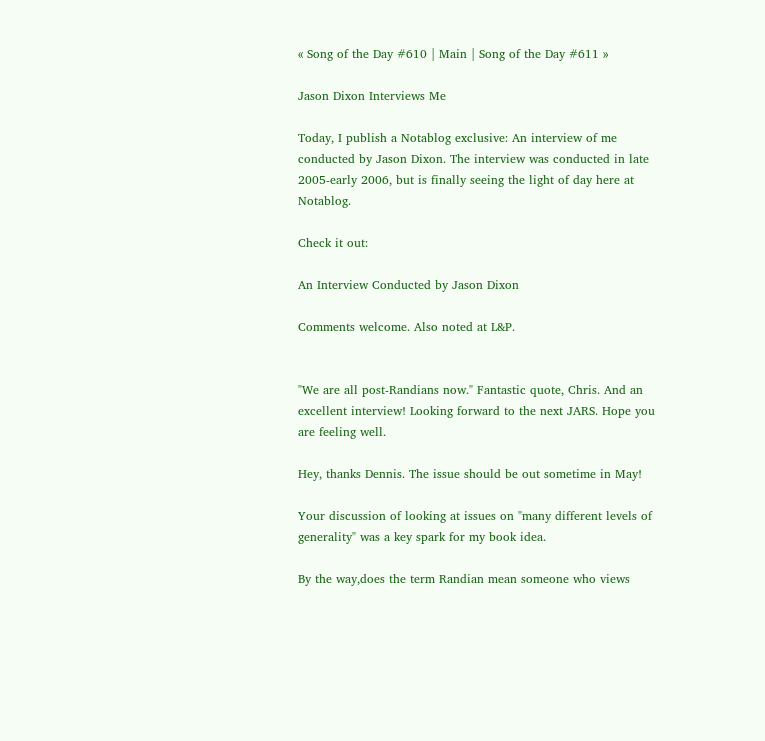« Song of the Day #610 | Main | Song of the Day #611 »

Jason Dixon Interviews Me

Today, I publish a Notablog exclusive: An interview of me conducted by Jason Dixon. The interview was conducted in late 2005-early 2006, but is finally seeing the light of day here at Notablog.

Check it out:

An Interview Conducted by Jason Dixon

Comments welcome. Also noted at L&P.


"We are all post-Randians now." Fantastic quote, Chris. And an excellent interview! Looking forward to the next JARS. Hope you are feeling well.

Hey, thanks Dennis. The issue should be out sometime in May!

Your discussion of looking at issues on "many different levels of generality" was a key spark for my book idea.

By the way,does the term Randian mean someone who views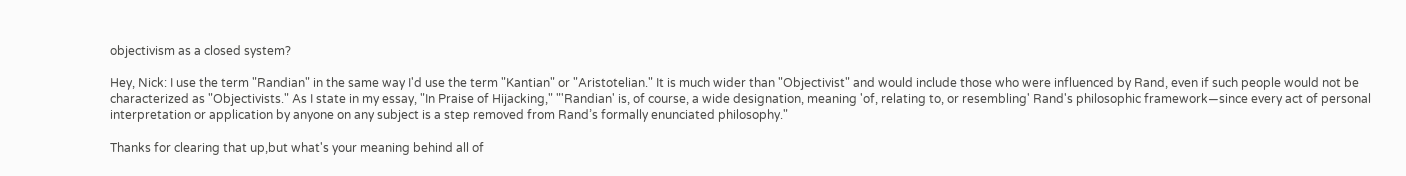objectivism as a closed system?

Hey, Nick: I use the term "Randian" in the same way I'd use the term "Kantian" or "Aristotelian." It is much wider than "Objectivist" and would include those who were influenced by Rand, even if such people would not be characterized as "Objectivists." As I state in my essay, "In Praise of Hijacking," "'Randian' is, of course, a wide designation, meaning 'of, relating to, or resembling' Rand's philosophic framework—since every act of personal interpretation or application by anyone on any subject is a step removed from Rand’s formally enunciated philosophy."

Thanks for clearing that up,but what's your meaning behind all of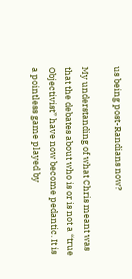us being post-Randians now?

My understanding of what Chris meant was that the debates about who is or is not a “true Objectivist” have now become pedantic. It is a pointless game played by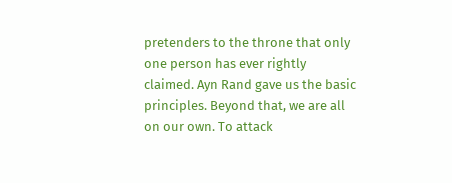pretenders to the throne that only one person has ever rightly claimed. Ayn Rand gave us the basic principles. Beyond that, we are all on our own. To attack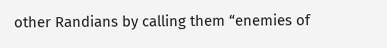other Randians by calling them “enemies of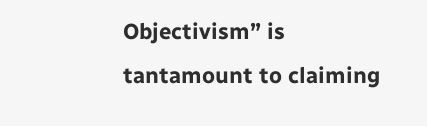Objectivism” is tantamount to claiming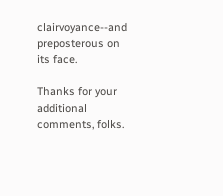clairvoyance--and preposterous on its face.

Thanks for your additional comments, folks.